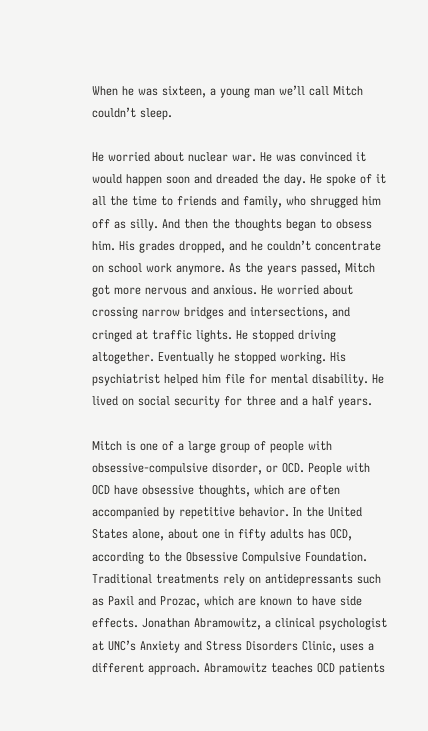When he was sixteen, a young man we’ll call Mitch couldn’t sleep.

He worried about nuclear war. He was convinced it would happen soon and dreaded the day. He spoke of it all the time to friends and family, who shrugged him off as silly. And then the thoughts began to obsess him. His grades dropped, and he couldn’t concentrate on school work anymore. As the years passed, Mitch got more nervous and anxious. He worried about crossing narrow bridges and intersections, and cringed at traffic lights. He stopped driving altogether. Eventually he stopped working. His psychiatrist helped him file for mental disability. He lived on social security for three and a half years.

Mitch is one of a large group of people with obsessive-compulsive disorder, or OCD. People with OCD have obsessive thoughts, which are often accompanied by repetitive behavior. In the United States alone, about one in fifty adults has OCD, according to the Obsessive Compulsive Foundation. Traditional treatments rely on antidepressants such as Paxil and Prozac, which are known to have side effects. Jonathan Abramowitz, a clinical psychologist at UNC’s Anxiety and Stress Disorders Clinic, uses a different approach. Abramowitz teaches OCD patients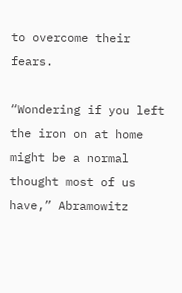to overcome their fears.

“Wondering if you left the iron on at home might be a normal thought most of us have,” Abramowitz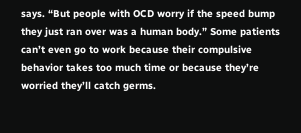says. “But people with OCD worry if the speed bump they just ran over was a human body.” Some patients can’t even go to work because their compulsive behavior takes too much time or because they’re worried they’ll catch germs.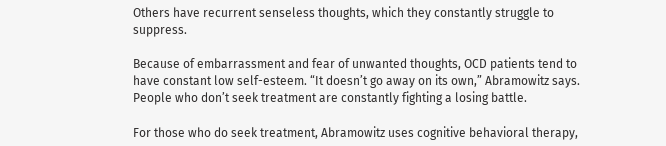Others have recurrent senseless thoughts, which they constantly struggle to suppress.

Because of embarrassment and fear of unwanted thoughts, OCD patients tend to have constant low self-esteem. “It doesn’t go away on its own,” Abramowitz says. People who don’t seek treatment are constantly fighting a losing battle.

For those who do seek treatment, Abramowitz uses cognitive behavioral therapy,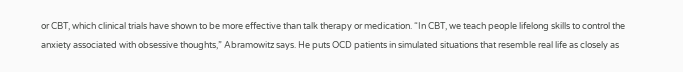or CBT, which clinical trials have shown to be more effective than talk therapy or medication. “In CBT, we teach people lifelong skills to control the anxiety associated with obsessive thoughts,” Abramowitz says. He puts OCD patients in simulated situations that resemble real life as closely as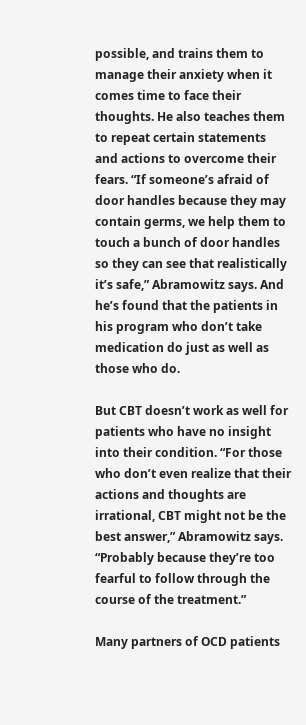possible, and trains them to manage their anxiety when it comes time to face their thoughts. He also teaches them to repeat certain statements and actions to overcome their fears. “If someone’s afraid of door handles because they may contain germs, we help them to touch a bunch of door handles so they can see that realistically it’s safe,” Abramowitz says. And he’s found that the patients in his program who don’t take medication do just as well as those who do.

But CBT doesn’t work as well for patients who have no insight into their condition. “For those who don’t even realize that their actions and thoughts are irrational, CBT might not be the best answer,” Abramowitz says. “Probably because they’re too fearful to follow through the course of the treatment.”

Many partners of OCD patients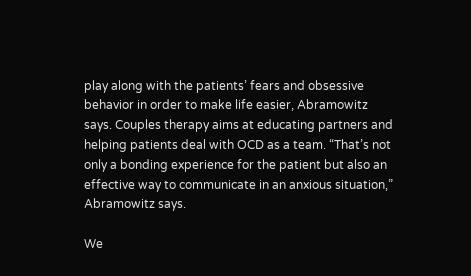play along with the patients’ fears and obsessive behavior in order to make life easier, Abramowitz says. Couples therapy aims at educating partners and helping patients deal with OCD as a team. “That’s not only a bonding experience for the patient but also an effective way to communicate in an anxious situation,” Abramowitz says.

We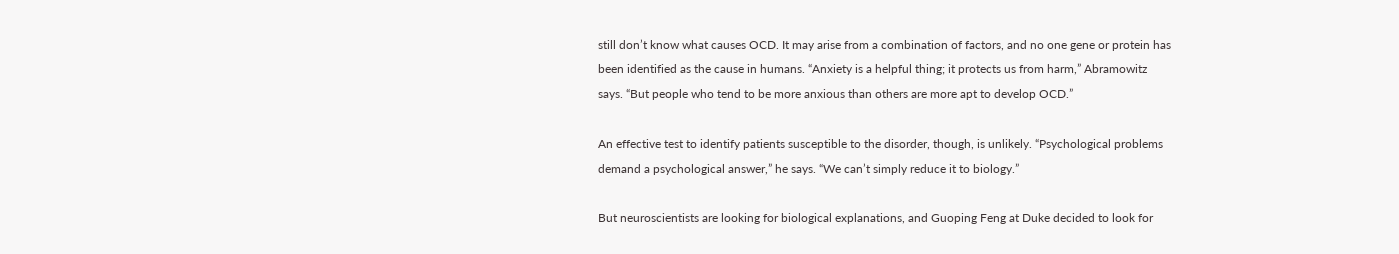still don’t know what causes OCD. It may arise from a combination of factors, and no one gene or protein has been identified as the cause in humans. “Anxiety is a helpful thing; it protects us from harm,” Abramowitz says. “But people who tend to be more anxious than others are more apt to develop OCD.”

An effective test to identify patients susceptible to the disorder, though, is unlikely. “Psychological problems demand a psychological answer,” he says. “We can’t simply reduce it to biology.”

But neuroscientists are looking for biological explanations, and Guoping Feng at Duke decided to look for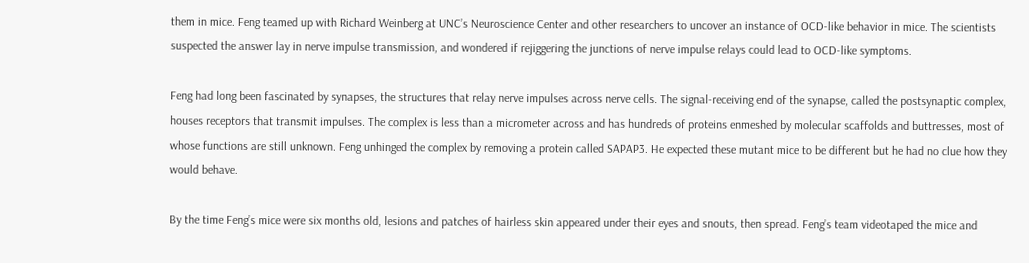them in mice. Feng teamed up with Richard Weinberg at UNC’s Neuroscience Center and other researchers to uncover an instance of OCD-like behavior in mice. The scientists suspected the answer lay in nerve impulse transmission, and wondered if rejiggering the junctions of nerve impulse relays could lead to OCD-like symptoms.

Feng had long been fascinated by synapses, the structures that relay nerve impulses across nerve cells. The signal-receiving end of the synapse, called the postsynaptic complex, houses receptors that transmit impulses. The complex is less than a micrometer across and has hundreds of proteins enmeshed by molecular scaffolds and buttresses, most of whose functions are still unknown. Feng unhinged the complex by removing a protein called SAPAP3. He expected these mutant mice to be different but he had no clue how they would behave.

By the time Feng’s mice were six months old, lesions and patches of hairless skin appeared under their eyes and snouts, then spread. Feng’s team videotaped the mice and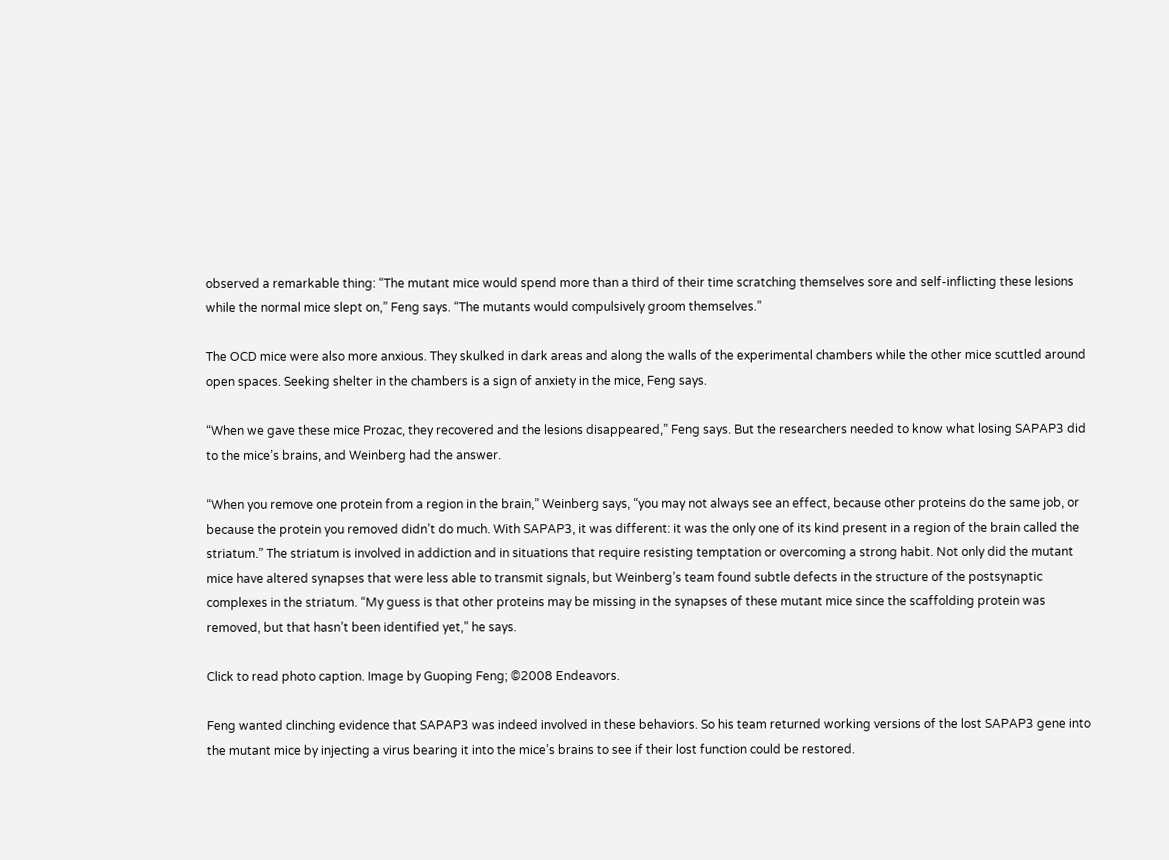observed a remarkable thing: “The mutant mice would spend more than a third of their time scratching themselves sore and self-inflicting these lesions while the normal mice slept on,” Feng says. “The mutants would compulsively groom themselves.”

The OCD mice were also more anxious. They skulked in dark areas and along the walls of the experimental chambers while the other mice scuttled around open spaces. Seeking shelter in the chambers is a sign of anxiety in the mice, Feng says.

“When we gave these mice Prozac, they recovered and the lesions disappeared,” Feng says. But the researchers needed to know what losing SAPAP3 did to the mice’s brains, and Weinberg had the answer.

“When you remove one protein from a region in the brain,” Weinberg says, “you may not always see an effect, because other proteins do the same job, or because the protein you removed didn’t do much. With SAPAP3, it was different: it was the only one of its kind present in a region of the brain called the striatum.” The striatum is involved in addiction and in situations that require resisting temptation or overcoming a strong habit. Not only did the mutant mice have altered synapses that were less able to transmit signals, but Weinberg’s team found subtle defects in the structure of the postsynaptic complexes in the striatum. “My guess is that other proteins may be missing in the synapses of these mutant mice since the scaffolding protein was removed, but that hasn’t been identified yet,” he says.

Click to read photo caption. Image by Guoping Feng; ©2008 Endeavors.

Feng wanted clinching evidence that SAPAP3 was indeed involved in these behaviors. So his team returned working versions of the lost SAPAP3 gene into the mutant mice by injecting a virus bearing it into the mice’s brains to see if their lost function could be restored.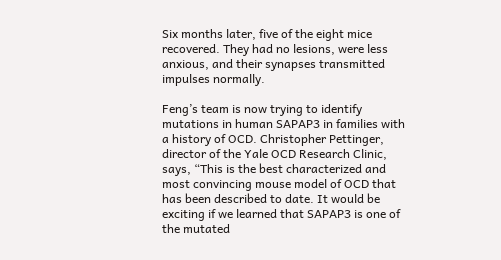Six months later, five of the eight mice recovered. They had no lesions, were less anxious, and their synapses transmitted impulses normally.

Feng’s team is now trying to identify mutations in human SAPAP3 in families with a history of OCD. Christopher Pettinger, director of the Yale OCD Research Clinic, says, “This is the best characterized and most convincing mouse model of OCD that has been described to date. It would be exciting if we learned that SAPAP3 is one of the mutated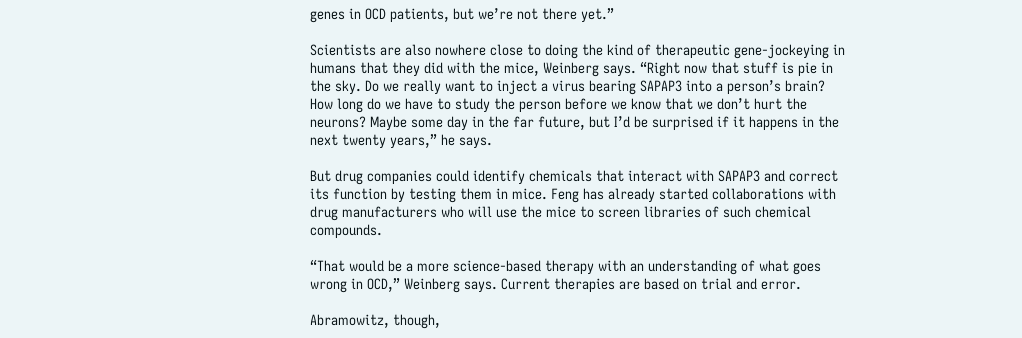genes in OCD patients, but we’re not there yet.”

Scientists are also nowhere close to doing the kind of therapeutic gene-jockeying in humans that they did with the mice, Weinberg says. “Right now that stuff is pie in the sky. Do we really want to inject a virus bearing SAPAP3 into a person’s brain? How long do we have to study the person before we know that we don’t hurt the neurons? Maybe some day in the far future, but I’d be surprised if it happens in the next twenty years,” he says.

But drug companies could identify chemicals that interact with SAPAP3 and correct its function by testing them in mice. Feng has already started collaborations with drug manufacturers who will use the mice to screen libraries of such chemical compounds.

“That would be a more science-based therapy with an understanding of what goes wrong in OCD,” Weinberg says. Current therapies are based on trial and error.

Abramowitz, though,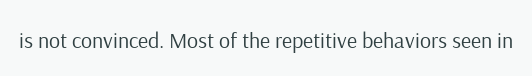is not convinced. Most of the repetitive behaviors seen in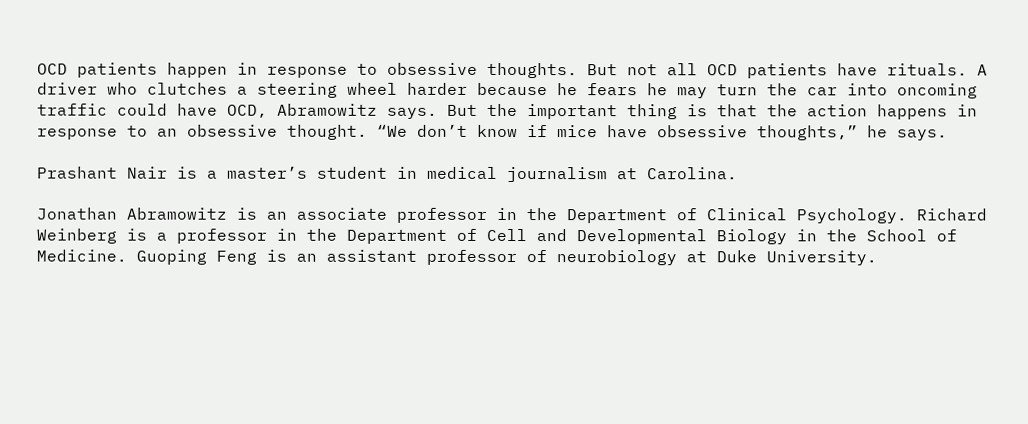OCD patients happen in response to obsessive thoughts. But not all OCD patients have rituals. A driver who clutches a steering wheel harder because he fears he may turn the car into oncoming traffic could have OCD, Abramowitz says. But the important thing is that the action happens in response to an obsessive thought. “We don’t know if mice have obsessive thoughts,” he says.

Prashant Nair is a master’s student in medical journalism at Carolina.

Jonathan Abramowitz is an associate professor in the Department of Clinical Psychology. Richard Weinberg is a professor in the Department of Cell and Developmental Biology in the School of Medicine. Guoping Feng is an assistant professor of neurobiology at Duke University.